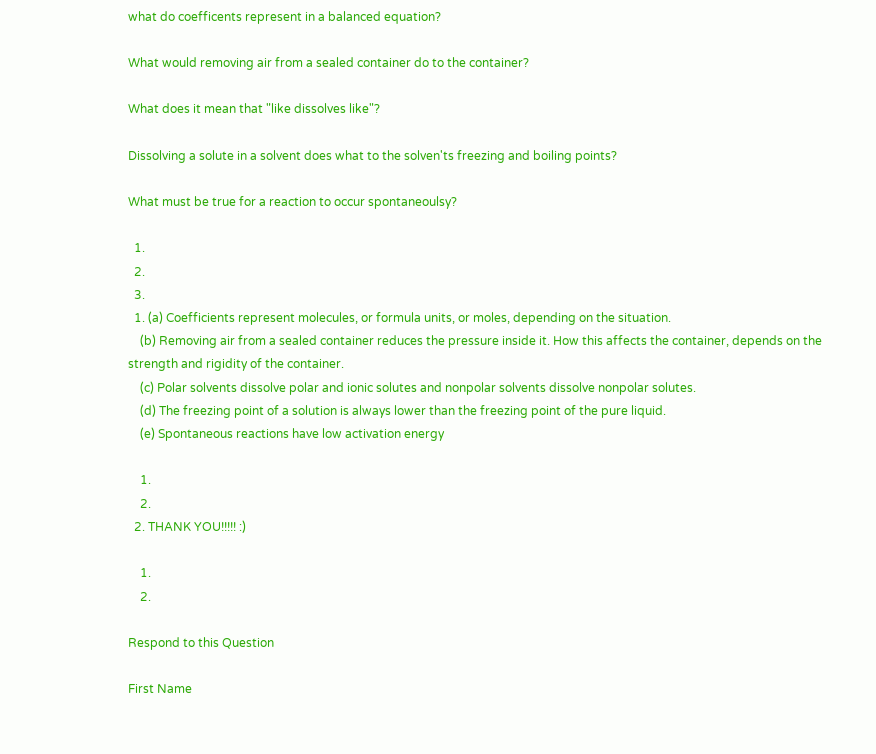what do coefficents represent in a balanced equation?

What would removing air from a sealed container do to the container?

What does it mean that "like dissolves like"?

Dissolving a solute in a solvent does what to the solven'ts freezing and boiling points?

What must be true for a reaction to occur spontaneoulsy?

  1.
  2.
  3.
  1. (a) Coefficients represent molecules, or formula units, or moles, depending on the situation.
    (b) Removing air from a sealed container reduces the pressure inside it. How this affects the container, depends on the strength and rigidity of the container.
    (c) Polar solvents dissolve polar and ionic solutes and nonpolar solvents dissolve nonpolar solutes.
    (d) The freezing point of a solution is always lower than the freezing point of the pure liquid.
    (e) Spontaneous reactions have low activation energy

    1.
    2.
  2. THANK YOU!!!!! :)

    1.
    2.

Respond to this Question

First Name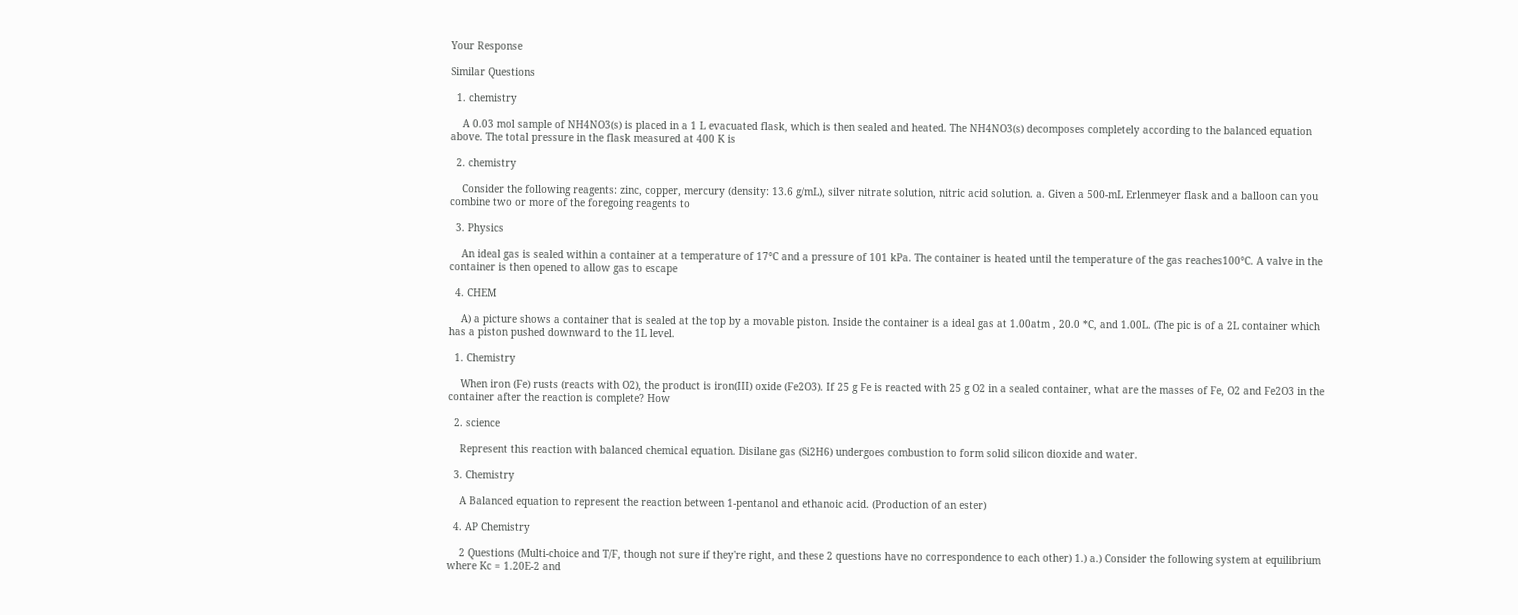Your Response

Similar Questions

  1. chemistry

    A 0.03 mol sample of NH4NO3(s) is placed in a 1 L evacuated flask, which is then sealed and heated. The NH4NO3(s) decomposes completely according to the balanced equation above. The total pressure in the flask measured at 400 K is

  2. chemistry

    Consider the following reagents: zinc, copper, mercury (density: 13.6 g/mL), silver nitrate solution, nitric acid solution. a. Given a 500-mL Erlenmeyer flask and a balloon can you combine two or more of the foregoing reagents to

  3. Physics

    An ideal gas is sealed within a container at a temperature of 17°C and a pressure of 101 kPa. The container is heated until the temperature of the gas reaches100°C. A valve in the container is then opened to allow gas to escape

  4. CHEM

    A) a picture shows a container that is sealed at the top by a movable piston. Inside the container is a ideal gas at 1.00atm , 20.0 *C, and 1.00L. (The pic is of a 2L container which has a piston pushed downward to the 1L level.

  1. Chemistry

    When iron (Fe) rusts (reacts with O2), the product is iron(III) oxide (Fe2O3). If 25 g Fe is reacted with 25 g O2 in a sealed container, what are the masses of Fe, O2 and Fe2O3 in the container after the reaction is complete? How

  2. science

    Represent this reaction with balanced chemical equation. Disilane gas (Si2H6) undergoes combustion to form solid silicon dioxide and water.

  3. Chemistry

    A Balanced equation to represent the reaction between 1-pentanol and ethanoic acid. (Production of an ester)

  4. AP Chemistry

    2 Questions (Multi-choice and T/F, though not sure if they're right, and these 2 questions have no correspondence to each other) 1.) a.) Consider the following system at equilibrium where Kc = 1.20E-2 and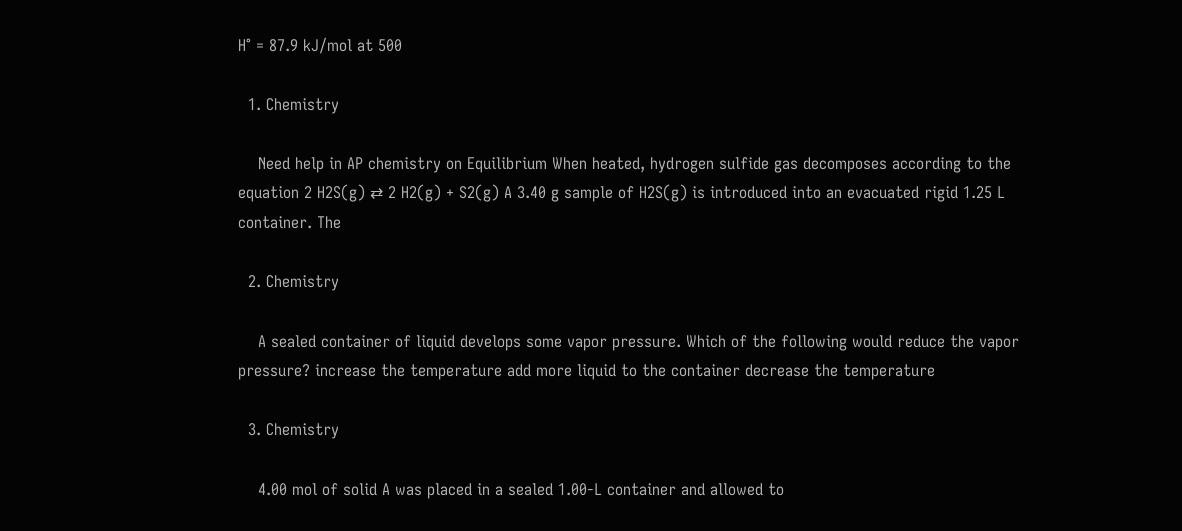H° = 87.9 kJ/mol at 500

  1. Chemistry

    Need help in AP chemistry on Equilibrium When heated, hydrogen sulfide gas decomposes according to the equation 2 H2S(g) ⇄ 2 H2(g) + S2(g) A 3.40 g sample of H2S(g) is introduced into an evacuated rigid 1.25 L container. The

  2. Chemistry

    A sealed container of liquid develops some vapor pressure. Which of the following would reduce the vapor pressure? increase the temperature add more liquid to the container decrease the temperature

  3. Chemistry

    4.00 mol of solid A was placed in a sealed 1.00-L container and allowed to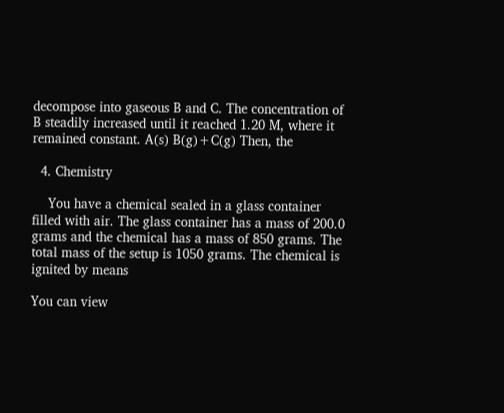decompose into gaseous B and C. The concentration of B steadily increased until it reached 1.20 M, where it remained constant. A(s) B(g)+C(g) Then, the

  4. Chemistry

    You have a chemical sealed in a glass container filled with air. The glass container has a mass of 200.0 grams and the chemical has a mass of 850 grams. The total mass of the setup is 1050 grams. The chemical is ignited by means

You can view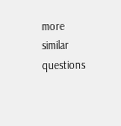more similar questions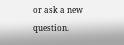or ask a new question.